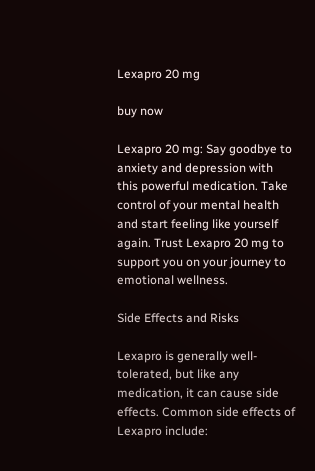Lexapro 20 mg

buy now

Lexapro 20 mg: Say goodbye to anxiety and depression with this powerful medication. Take control of your mental health and start feeling like yourself again. Trust Lexapro 20 mg to support you on your journey to emotional wellness.

Side Effects and Risks

Lexapro is generally well-tolerated, but like any medication, it can cause side effects. Common side effects of Lexapro include: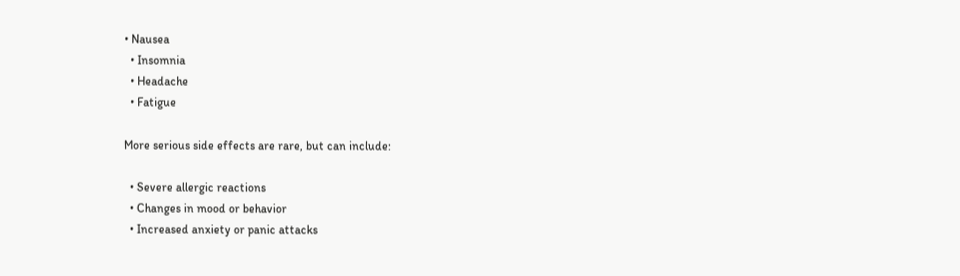• Nausea
  • Insomnia
  • Headache
  • Fatigue

More serious side effects are rare, but can include:

  • Severe allergic reactions
  • Changes in mood or behavior
  • Increased anxiety or panic attacks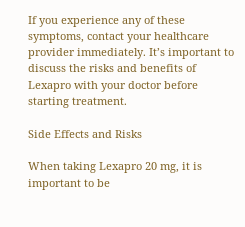If you experience any of these symptoms, contact your healthcare provider immediately. It’s important to discuss the risks and benefits of Lexapro with your doctor before starting treatment.

Side Effects and Risks

When taking Lexapro 20 mg, it is important to be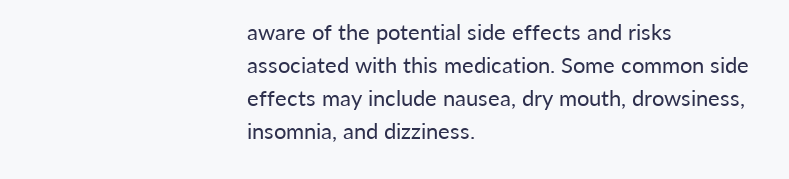aware of the potential side effects and risks associated with this medication. Some common side effects may include nausea, dry mouth, drowsiness, insomnia, and dizziness.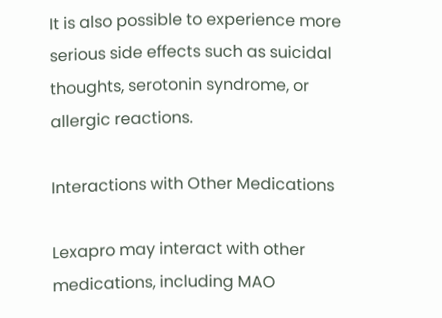It is also possible to experience more serious side effects such as suicidal thoughts, serotonin syndrome, or allergic reactions.

Interactions with Other Medications

Lexapro may interact with other medications, including MAO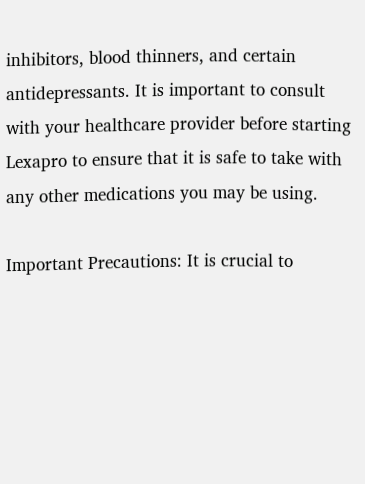inhibitors, blood thinners, and certain antidepressants. It is important to consult with your healthcare provider before starting Lexapro to ensure that it is safe to take with any other medications you may be using.

Important Precautions: It is crucial to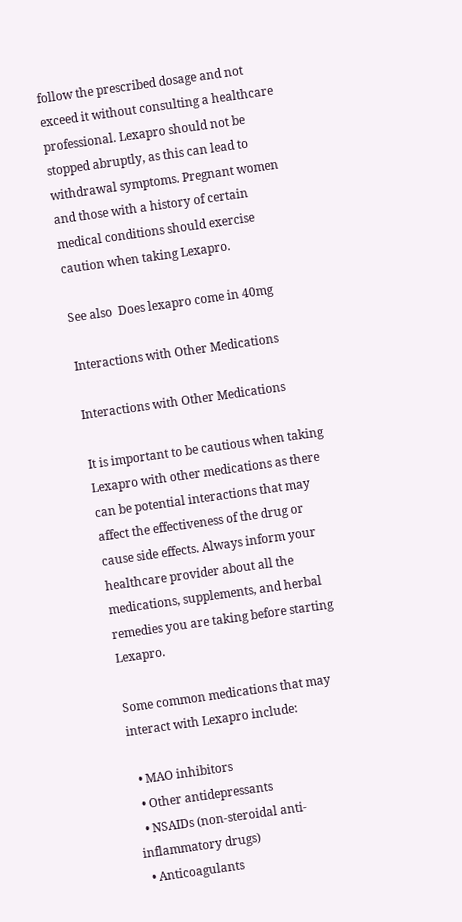follow the prescribed dosage and not exceed it without consulting a healthcare professional. Lexapro should not be stopped abruptly, as this can lead to withdrawal symptoms. Pregnant women and those with a history of certain medical conditions should exercise caution when taking Lexapro.

See also  Does lexapro come in 40mg

Interactions with Other Medications

Interactions with Other Medications

It is important to be cautious when taking Lexapro with other medications as there can be potential interactions that may affect the effectiveness of the drug or cause side effects. Always inform your healthcare provider about all the medications, supplements, and herbal remedies you are taking before starting Lexapro.

Some common medications that may interact with Lexapro include:

  • MAO inhibitors
  • Other antidepressants
  • NSAIDs (non-steroidal anti-inflammatory drugs)
  • Anticoagulants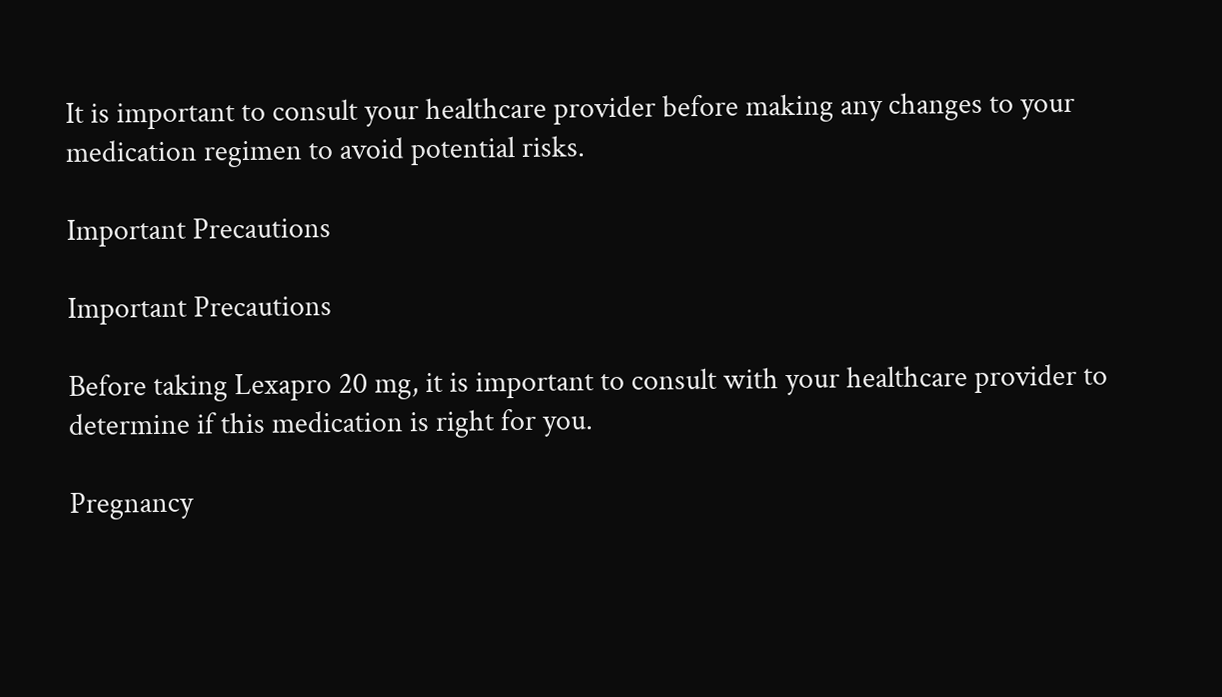It is important to consult your healthcare provider before making any changes to your medication regimen to avoid potential risks.

Important Precautions

Important Precautions

Before taking Lexapro 20 mg, it is important to consult with your healthcare provider to determine if this medication is right for you.

Pregnancy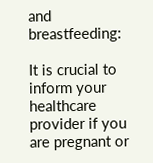and breastfeeding:

It is crucial to inform your healthcare provider if you are pregnant or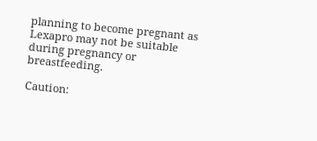planning to become pregnant as Lexapro may not be suitable during pregnancy or breastfeeding.

Caution: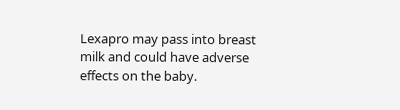Lexapro may pass into breast milk and could have adverse effects on the baby.